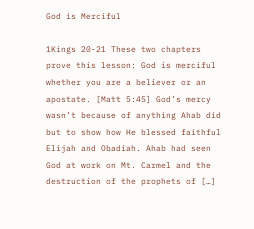God is Merciful

1Kings 20-21 These two chapters prove this lesson: God is merciful whether you are a believer or an apostate. [Matt 5:45] God’s mercy wasn’t because of anything Ahab did but to show how He blessed faithful Elijah and Obadiah. Ahab had seen God at work on Mt. Carmel and the destruction of the prophets of […]